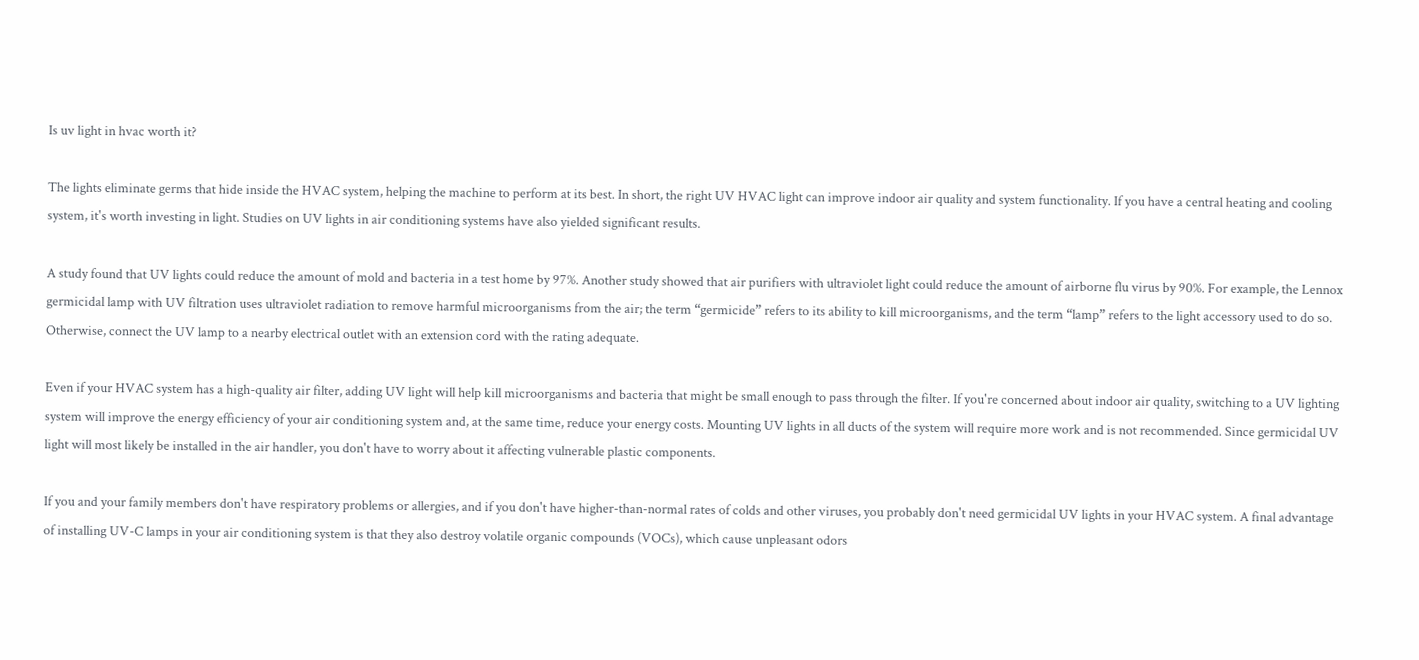Is uv light in hvac worth it?

The lights eliminate germs that hide inside the HVAC system, helping the machine to perform at its best. In short, the right UV HVAC light can improve indoor air quality and system functionality. If you have a central heating and cooling system, it's worth investing in light. Studies on UV lights in air conditioning systems have also yielded significant results.

A study found that UV lights could reduce the amount of mold and bacteria in a test home by 97%. Another study showed that air purifiers with ultraviolet light could reduce the amount of airborne flu virus by 90%. For example, the Lennox germicidal lamp with UV filtration uses ultraviolet radiation to remove harmful microorganisms from the air; the term “germicide” refers to its ability to kill microorganisms, and the term “lamp” refers to the light accessory used to do so. Otherwise, connect the UV lamp to a nearby electrical outlet with an extension cord with the rating adequate.

Even if your HVAC system has a high-quality air filter, adding UV light will help kill microorganisms and bacteria that might be small enough to pass through the filter. If you're concerned about indoor air quality, switching to a UV lighting system will improve the energy efficiency of your air conditioning system and, at the same time, reduce your energy costs. Mounting UV lights in all ducts of the system will require more work and is not recommended. Since germicidal UV light will most likely be installed in the air handler, you don't have to worry about it affecting vulnerable plastic components.

If you and your family members don't have respiratory problems or allergies, and if you don't have higher-than-normal rates of colds and other viruses, you probably don't need germicidal UV lights in your HVAC system. A final advantage of installing UV-C lamps in your air conditioning system is that they also destroy volatile organic compounds (VOCs), which cause unpleasant odors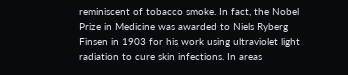reminiscent of tobacco smoke. In fact, the Nobel Prize in Medicine was awarded to Niels Ryberg Finsen in 1903 for his work using ultraviolet light radiation to cure skin infections. In areas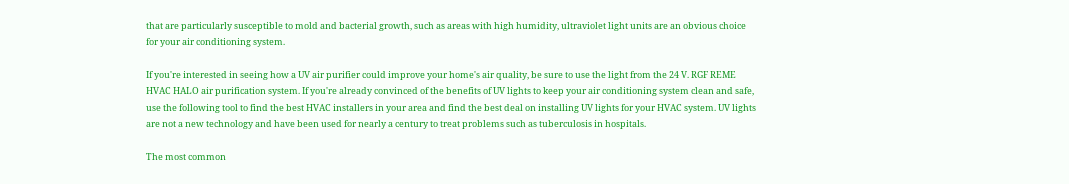that are particularly susceptible to mold and bacterial growth, such as areas with high humidity, ultraviolet light units are an obvious choice for your air conditioning system.

If you're interested in seeing how a UV air purifier could improve your home's air quality, be sure to use the light from the 24 V. RGF REME HVAC HALO air purification system. If you're already convinced of the benefits of UV lights to keep your air conditioning system clean and safe, use the following tool to find the best HVAC installers in your area and find the best deal on installing UV lights for your HVAC system. UV lights are not a new technology and have been used for nearly a century to treat problems such as tuberculosis in hospitals.

The most common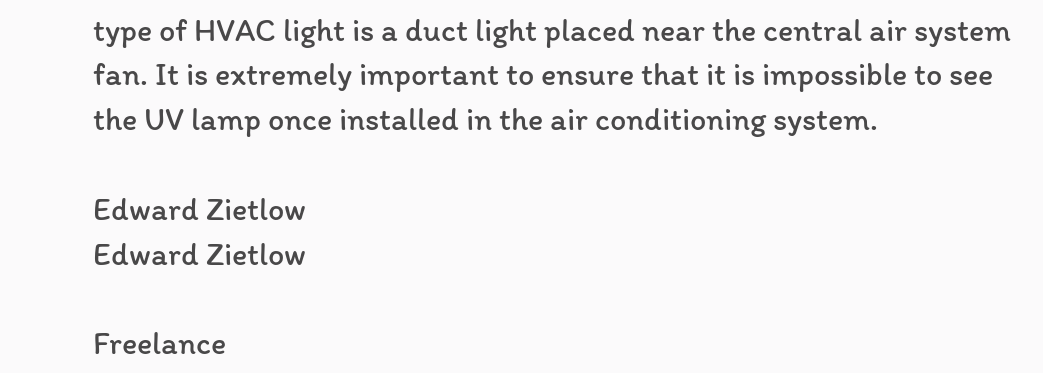type of HVAC light is a duct light placed near the central air system fan. It is extremely important to ensure that it is impossible to see the UV lamp once installed in the air conditioning system.

Edward Zietlow
Edward Zietlow

Freelance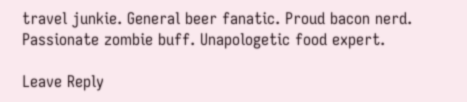travel junkie. General beer fanatic. Proud bacon nerd. Passionate zombie buff. Unapologetic food expert.

Leave Reply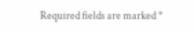Required fields are marked *